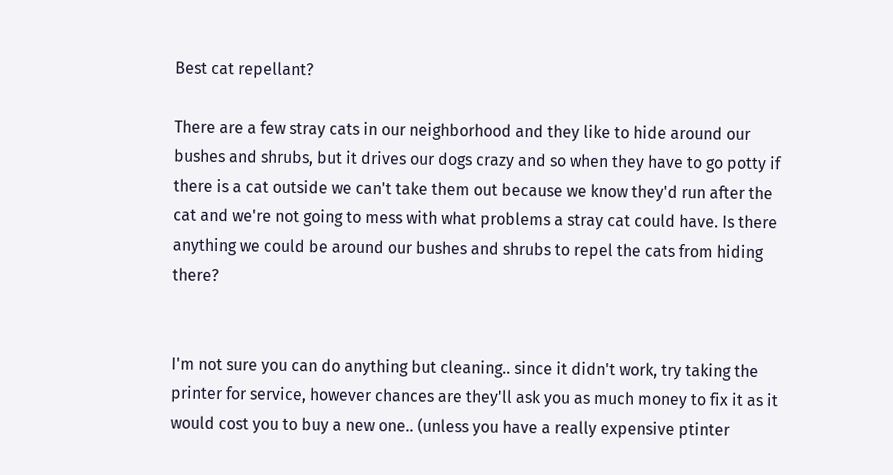Best cat repellant?

There are a few stray cats in our neighborhood and they like to hide around our bushes and shrubs, but it drives our dogs crazy and so when they have to go potty if there is a cat outside we can't take them out because we know they'd run after the cat and we're not going to mess with what problems a stray cat could have. Is there anything we could be around our bushes and shrubs to repel the cats from hiding there?


I'm not sure you can do anything but cleaning.. since it didn't work, try taking the printer for service, however chances are they'll ask you as much money to fix it as it would cost you to buy a new one.. (unless you have a really expensive ptinter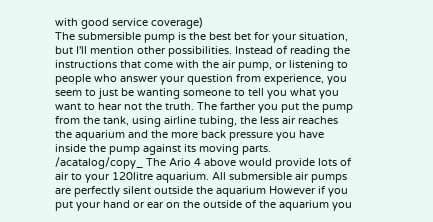with good service coverage)
The submersible pump is the best bet for your situation, but I'll mention other possibilities. Instead of reading the instructions that come with the air pump, or listening to people who answer your question from experience, you seem to just be wanting someone to tell you what you want to hear not the truth. The farther you put the pump from the tank, using airline tubing, the less air reaches the aquarium and the more back pressure you have inside the pump against its moving parts. /acatalog/copy_ The Ario 4 above would provide lots of air to your 120litre aquarium. All submersible air pumps are perfectly silent outside the aquarium However if you put your hand or ear on the outside of the aquarium you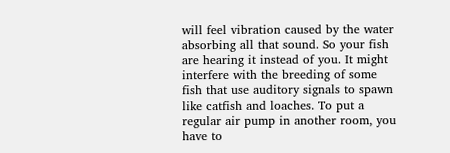will feel vibration caused by the water absorbing all that sound. So your fish are hearing it instead of you. It might interfere with the breeding of some fish that use auditory signals to spawn like catfish and loaches. To put a regular air pump in another room, you have to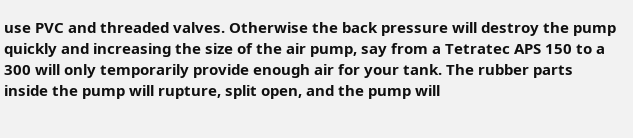use PVC and threaded valves. Otherwise the back pressure will destroy the pump quickly and increasing the size of the air pump, say from a Tetratec APS 150 to a 300 will only temporarily provide enough air for your tank. The rubber parts inside the pump will rupture, split open, and the pump will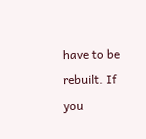have to be rebuilt. If you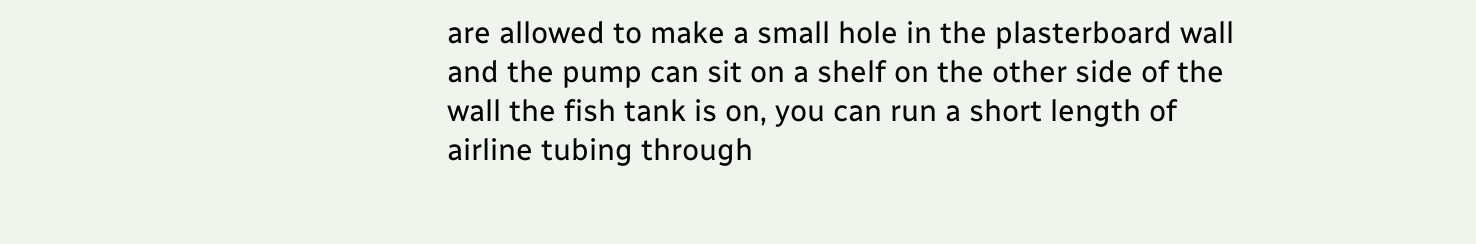are allowed to make a small hole in the plasterboard wall and the pump can sit on a shelf on the other side of the wall the fish tank is on, you can run a short length of airline tubing through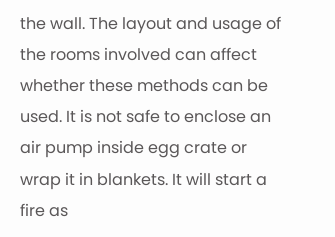the wall. The layout and usage of the rooms involved can affect whether these methods can be used. It is not safe to enclose an air pump inside egg crate or wrap it in blankets. It will start a fire as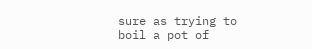sure as trying to boil a pot of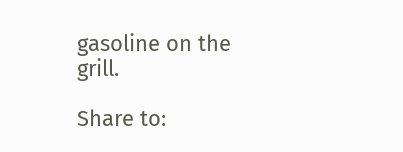gasoline on the grill.

Share to: